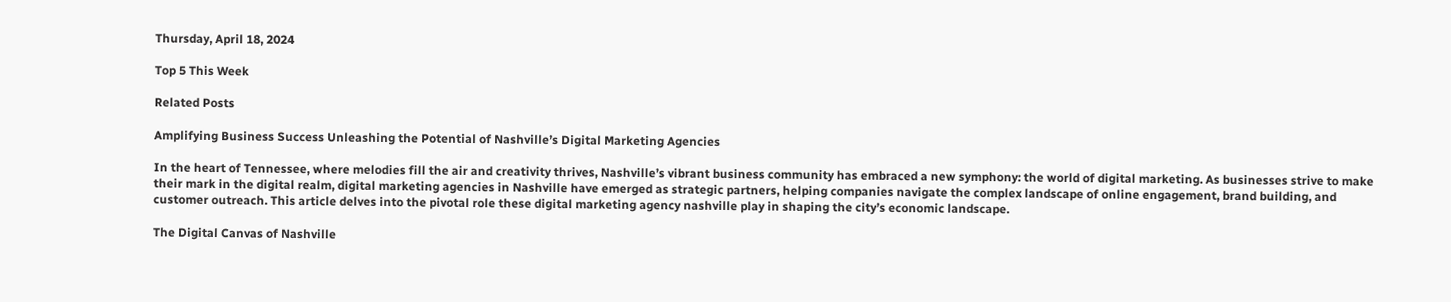Thursday, April 18, 2024

Top 5 This Week

Related Posts

Amplifying Business Success Unleashing the Potential of Nashville’s Digital Marketing Agencies

In the heart of Tennessee, where melodies fill the air and creativity thrives, Nashville’s vibrant business community has embraced a new symphony: the world of digital marketing. As businesses strive to make their mark in the digital realm, digital marketing agencies in Nashville have emerged as strategic partners, helping companies navigate the complex landscape of online engagement, brand building, and customer outreach. This article delves into the pivotal role these digital marketing agency nashville play in shaping the city’s economic landscape.

The Digital Canvas of Nashville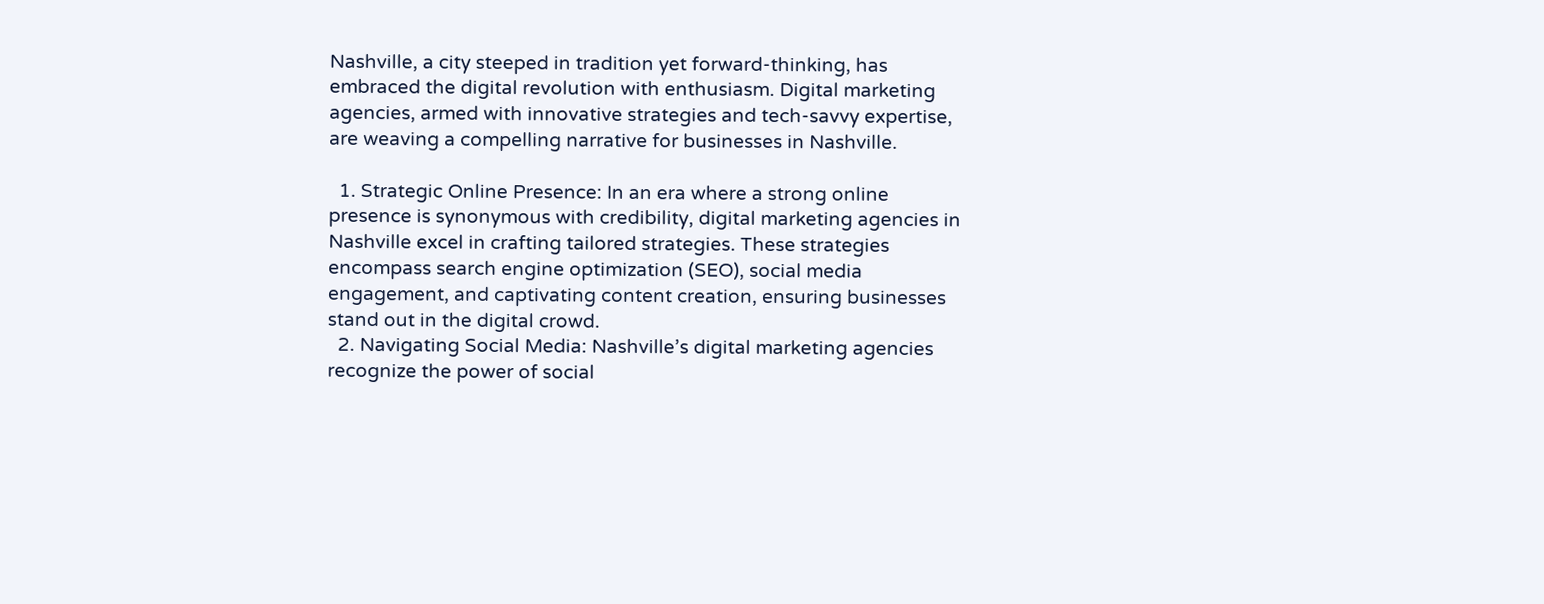Nashville, a city steeped in tradition yet forward-thinking, has embraced the digital revolution with enthusiasm. Digital marketing agencies, armed with innovative strategies and tech-savvy expertise, are weaving a compelling narrative for businesses in Nashville.

  1. Strategic Online Presence: In an era where a strong online presence is synonymous with credibility, digital marketing agencies in Nashville excel in crafting tailored strategies. These strategies encompass search engine optimization (SEO), social media engagement, and captivating content creation, ensuring businesses stand out in the digital crowd.
  2. Navigating Social Media: Nashville’s digital marketing agencies recognize the power of social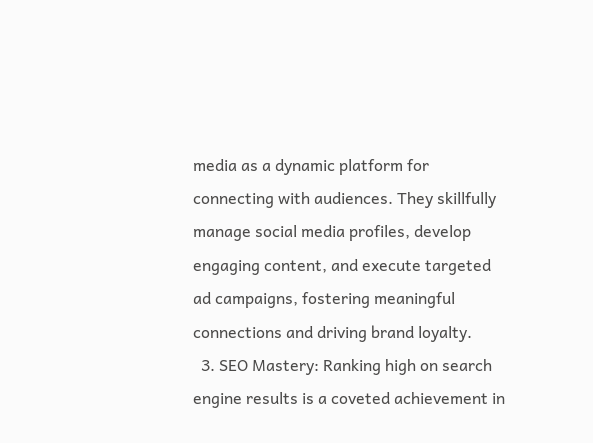media as a dynamic platform for connecting with audiences. They skillfully manage social media profiles, develop engaging content, and execute targeted ad campaigns, fostering meaningful connections and driving brand loyalty.
  3. SEO Mastery: Ranking high on search engine results is a coveted achievement in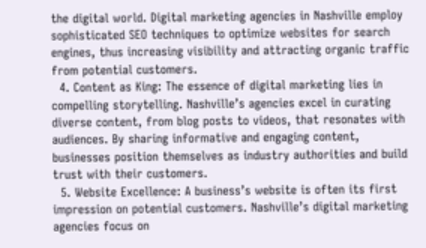the digital world. Digital marketing agencies in Nashville employ sophisticated SEO techniques to optimize websites for search engines, thus increasing visibility and attracting organic traffic from potential customers.
  4. Content as King: The essence of digital marketing lies in compelling storytelling. Nashville’s agencies excel in curating diverse content, from blog posts to videos, that resonates with audiences. By sharing informative and engaging content, businesses position themselves as industry authorities and build trust with their customers.
  5. Website Excellence: A business’s website is often its first impression on potential customers. Nashville’s digital marketing agencies focus on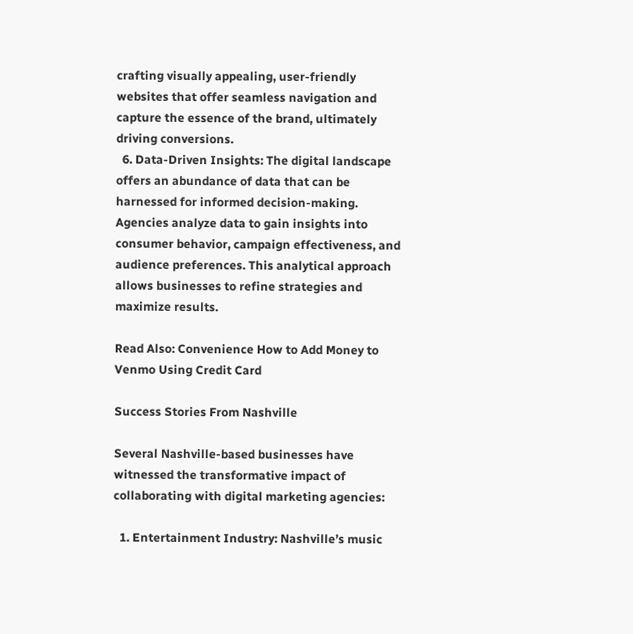crafting visually appealing, user-friendly websites that offer seamless navigation and capture the essence of the brand, ultimately driving conversions.
  6. Data-Driven Insights: The digital landscape offers an abundance of data that can be harnessed for informed decision-making. Agencies analyze data to gain insights into consumer behavior, campaign effectiveness, and audience preferences. This analytical approach allows businesses to refine strategies and maximize results.

Read Also: Convenience How to Add Money to Venmo Using Credit Card

Success Stories From Nashville

Several Nashville-based businesses have witnessed the transformative impact of collaborating with digital marketing agencies:

  1. Entertainment Industry: Nashville’s music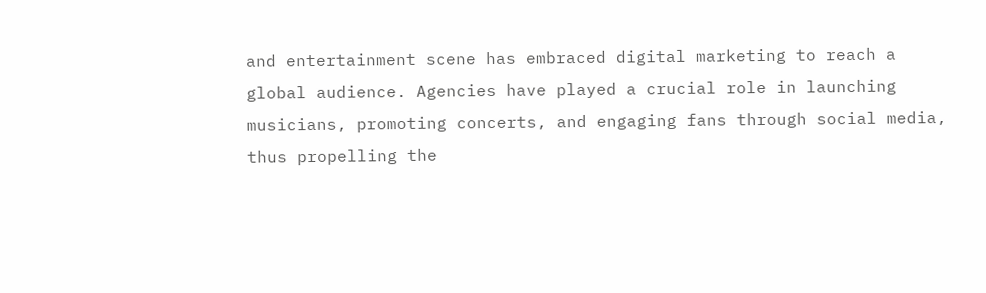and entertainment scene has embraced digital marketing to reach a global audience. Agencies have played a crucial role in launching musicians, promoting concerts, and engaging fans through social media, thus propelling the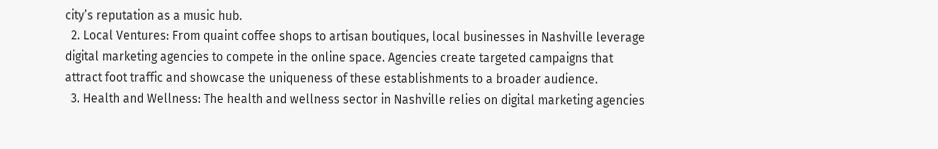city’s reputation as a music hub.
  2. Local Ventures: From quaint coffee shops to artisan boutiques, local businesses in Nashville leverage digital marketing agencies to compete in the online space. Agencies create targeted campaigns that attract foot traffic and showcase the uniqueness of these establishments to a broader audience.
  3. Health and Wellness: The health and wellness sector in Nashville relies on digital marketing agencies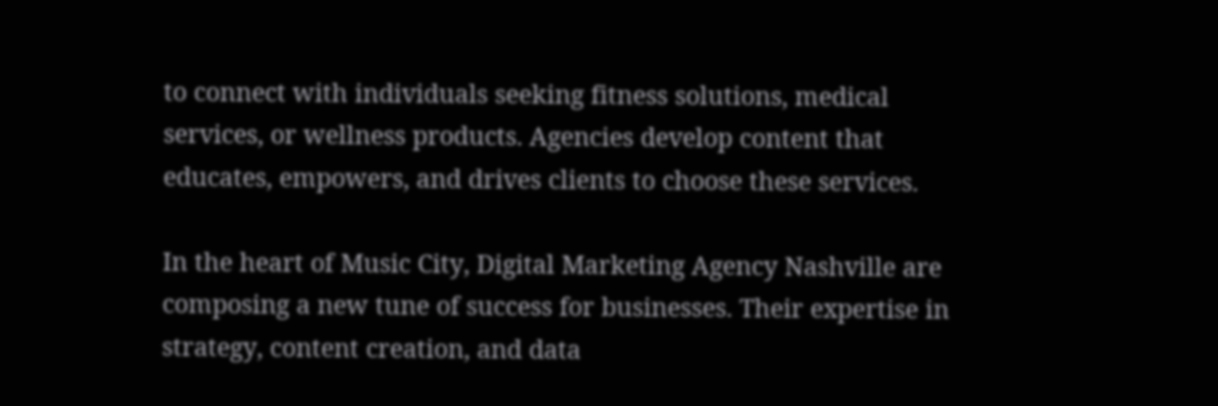to connect with individuals seeking fitness solutions, medical services, or wellness products. Agencies develop content that educates, empowers, and drives clients to choose these services.

In the heart of Music City, Digital Marketing Agency Nashville are composing a new tune of success for businesses. Their expertise in strategy, content creation, and data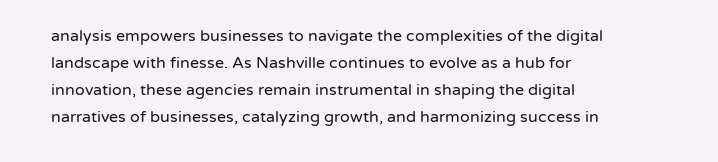analysis empowers businesses to navigate the complexities of the digital landscape with finesse. As Nashville continues to evolve as a hub for innovation, these agencies remain instrumental in shaping the digital narratives of businesses, catalyzing growth, and harmonizing success in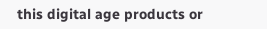this digital age products or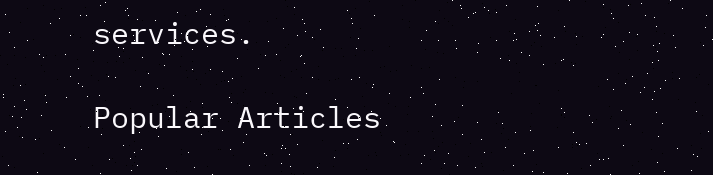services.

Popular Articles